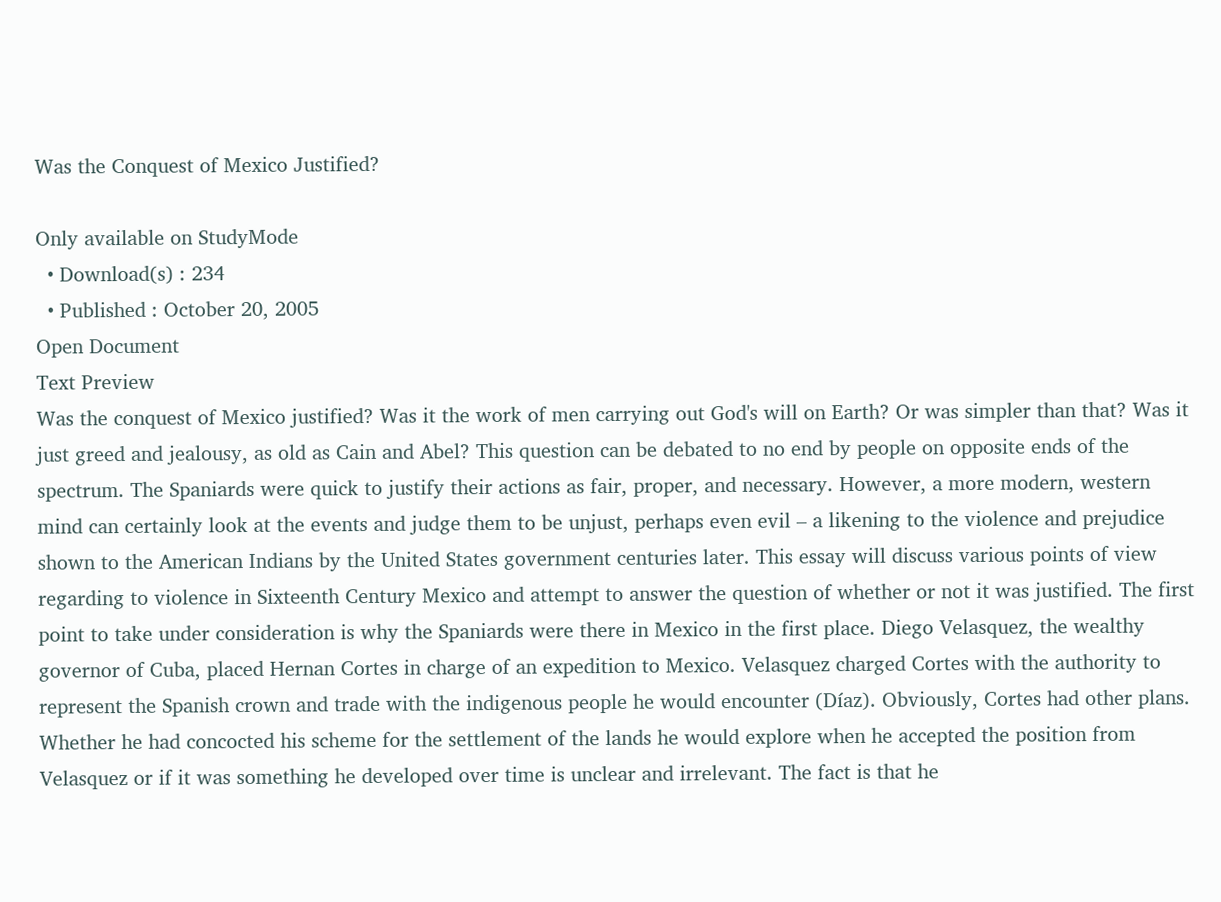Was the Conquest of Mexico Justified?

Only available on StudyMode
  • Download(s) : 234
  • Published : October 20, 2005
Open Document
Text Preview
Was the conquest of Mexico justified? Was it the work of men carrying out God's will on Earth? Or was simpler than that? Was it just greed and jealousy, as old as Cain and Abel? This question can be debated to no end by people on opposite ends of the spectrum. The Spaniards were quick to justify their actions as fair, proper, and necessary. However, a more modern, western mind can certainly look at the events and judge them to be unjust, perhaps even evil – a likening to the violence and prejudice shown to the American Indians by the United States government centuries later. This essay will discuss various points of view regarding to violence in Sixteenth Century Mexico and attempt to answer the question of whether or not it was justified. The first point to take under consideration is why the Spaniards were there in Mexico in the first place. Diego Velasquez, the wealthy governor of Cuba, placed Hernan Cortes in charge of an expedition to Mexico. Velasquez charged Cortes with the authority to represent the Spanish crown and trade with the indigenous people he would encounter (Díaz). Obviously, Cortes had other plans. Whether he had concocted his scheme for the settlement of the lands he would explore when he accepted the position from Velasquez or if it was something he developed over time is unclear and irrelevant. The fact is that he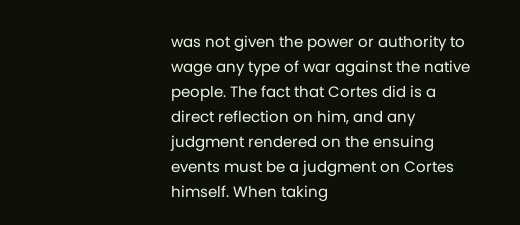was not given the power or authority to wage any type of war against the native people. The fact that Cortes did is a direct reflection on him, and any judgment rendered on the ensuing events must be a judgment on Cortes himself. When taking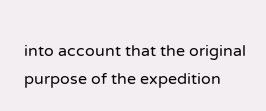into account that the original purpose of the expedition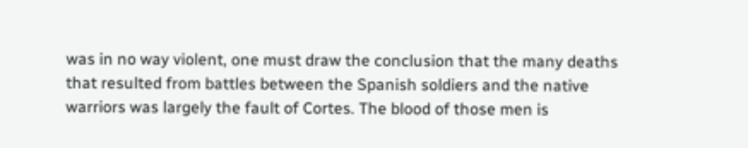was in no way violent, one must draw the conclusion that the many deaths that resulted from battles between the Spanish soldiers and the native warriors was largely the fault of Cortes. The blood of those men is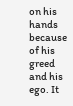on his hands because of his greed and his ego. It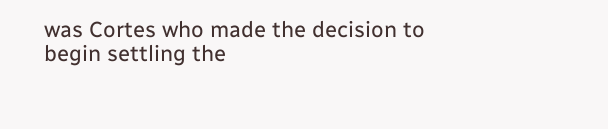was Cortes who made the decision to begin settling the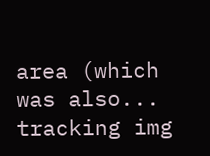area (which was also...
tracking img